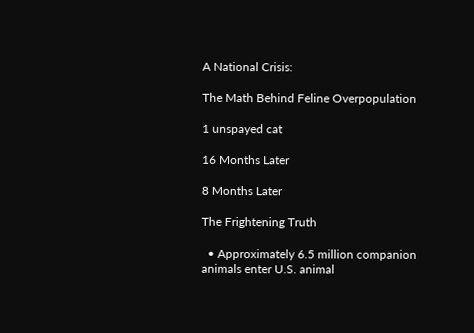A National Crisis:

The Math Behind Feline Overpopulation

1 unspayed cat

16 Months Later

8 Months Later

The Frightening Truth

  • Approximately 6.5 million companion animals enter U.S. animal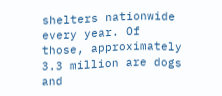shelters nationwide every year. Of those, approximately 3.3 million are dogs and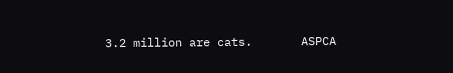3.2 million are cats.       ASPCA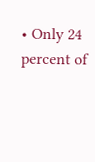• Only 24 percent of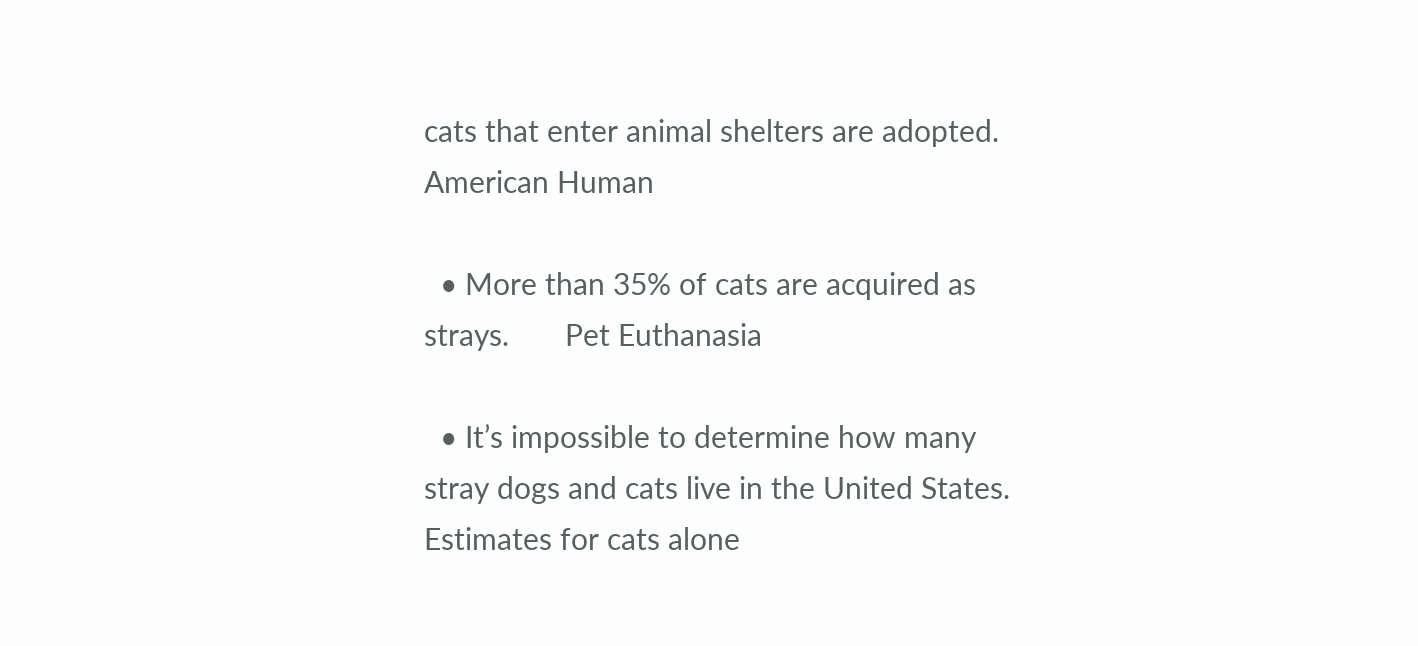cats that enter animal shelters are adopted.    American Human

  • More than 35% of cats are acquired as strays.       Pet Euthanasia

  • It’s impossible to determine how many stray dogs and cats live in the United States. Estimates for cats alone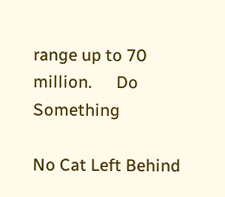range up to 70 million.      Do Something

No Cat Left Behind